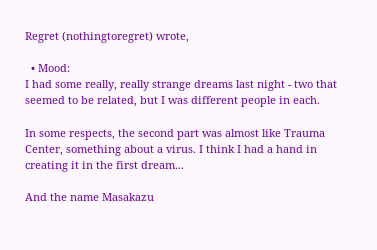Regret (nothingtoregret) wrote,

  • Mood:
I had some really, really strange dreams last night - two that seemed to be related, but I was different people in each.

In some respects, the second part was almost like Trauma Center, something about a virus. I think I had a hand in creating it in the first dream...

And the name Masakazu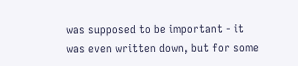was supposed to be important - it was even written down, but for some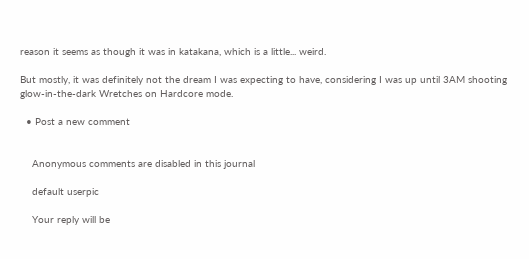reason it seems as though it was in katakana, which is a little... weird.

But mostly, it was definitely not the dream I was expecting to have, considering I was up until 3AM shooting glow-in-the-dark Wretches on Hardcore mode.

  • Post a new comment


    Anonymous comments are disabled in this journal

    default userpic

    Your reply will be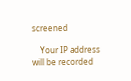screened

    Your IP address will be recorded